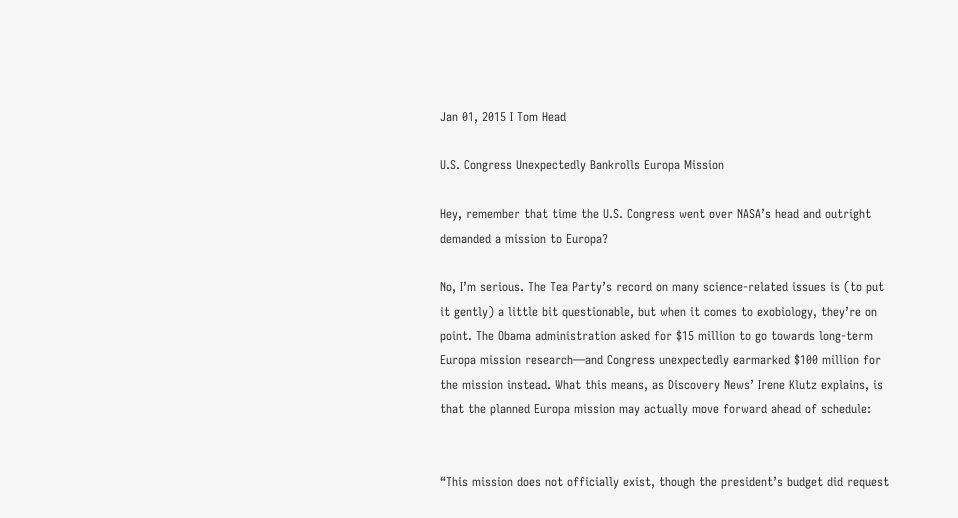Jan 01, 2015 I Tom Head

U.S. Congress Unexpectedly Bankrolls Europa Mission

Hey, remember that time the U.S. Congress went over NASA’s head and outright demanded a mission to Europa?

No, I’m serious. The Tea Party’s record on many science-related issues is (to put it gently) a little bit questionable, but when it comes to exobiology, they’re on point. The Obama administration asked for $15 million to go towards long-term Europa mission research—and Congress unexpectedly earmarked $100 million for the mission instead. What this means, as Discovery News’ Irene Klutz explains, is that the planned Europa mission may actually move forward ahead of schedule:


“This mission does not officially exist, though the president’s budget did request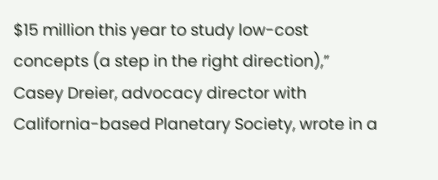$15 million this year to study low-cost concepts (a step in the right direction),” Casey Dreier, advocacy director with California-based Planetary Society, wrote in a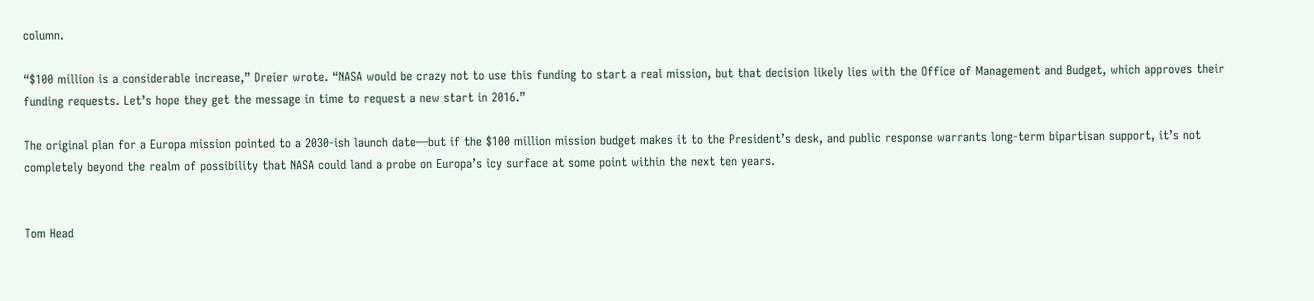column.

“$100 million is a considerable increase,” Dreier wrote. “NASA would be crazy not to use this funding to start a real mission, but that decision likely lies with the Office of Management and Budget, which approves their funding requests. Let’s hope they get the message in time to request a new start in 2016.”

The original plan for a Europa mission pointed to a 2030-ish launch date—but if the $100 million mission budget makes it to the President’s desk, and public response warrants long-term bipartisan support, it’s not completely beyond the realm of possibility that NASA could land a probe on Europa’s icy surface at some point within the next ten years.


Tom Head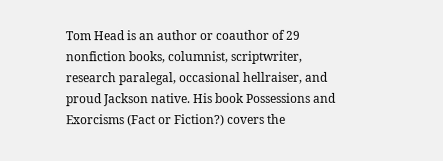Tom Head is an author or coauthor of 29 nonfiction books, columnist, scriptwriter, research paralegal, occasional hellraiser, and proud Jackson native. His book Possessions and Exorcisms (Fact or Fiction?) covers the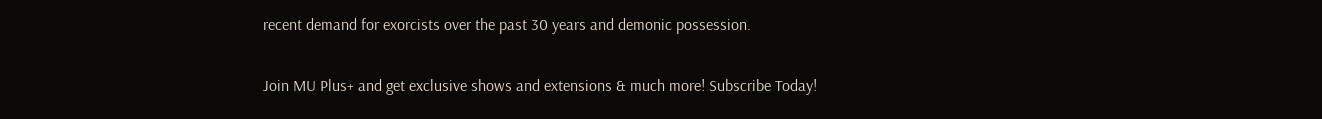recent demand for exorcists over the past 30 years and demonic possession.

Join MU Plus+ and get exclusive shows and extensions & much more! Subscribe Today!